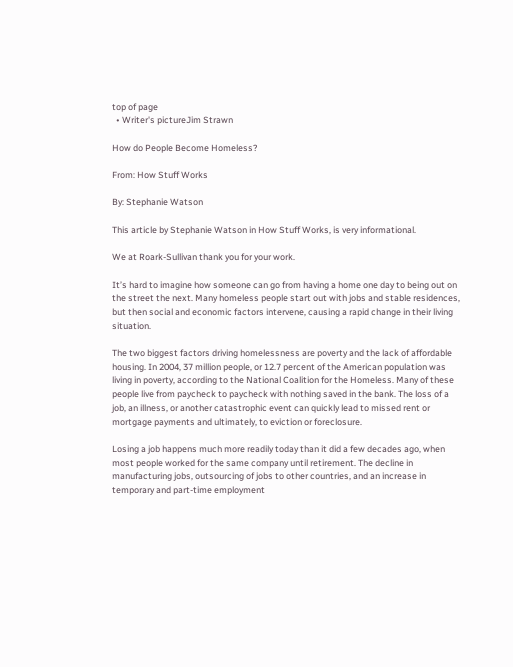top of page
  • Writer's pictureJim Strawn

How do People Become Homeless?

From: How Stuff Works

By: Stephanie Watson

This article by Stephanie Watson in How Stuff Works, is very informational.

We at Roark-Sullivan thank you for your work.

It’s hard to imagine how someone can go from having a home one day to being out on the street the next. Many homeless people start out with jobs and stable residences, but then social and economic factors intervene, causing a rapid change in their living situation.

The two biggest factors driving homelessness are poverty and the lack of affordable housing. In 2004, 37 million people, or 12.7 percent of the American population was living in poverty, according to the National Coalition for the Homeless. Many of these people live from paycheck to paycheck with nothing saved in the bank. The loss of a job, an illness, or another catastrophic event can quickly lead to missed rent or mortgage payments and ultimately, to eviction or foreclosure.

Losing a job happens much more readily today than it did a few decades ago, when most people worked for the same company until retirement. The decline in manufacturing jobs, outsourcing of jobs to other countries, and an increase in temporary and part-time employment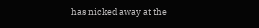has nicked away at the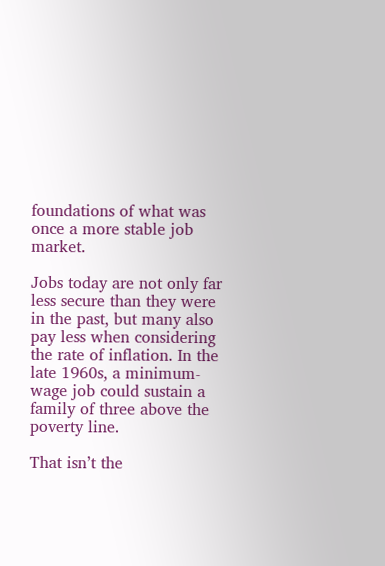foundations of what was once a more stable job market.

Jobs today are not only far less secure than they were in the past, but many also pay less when considering the rate of inflation. In the late 1960s, a minimum-wage job could sustain a family of three above the poverty line.

That isn’t the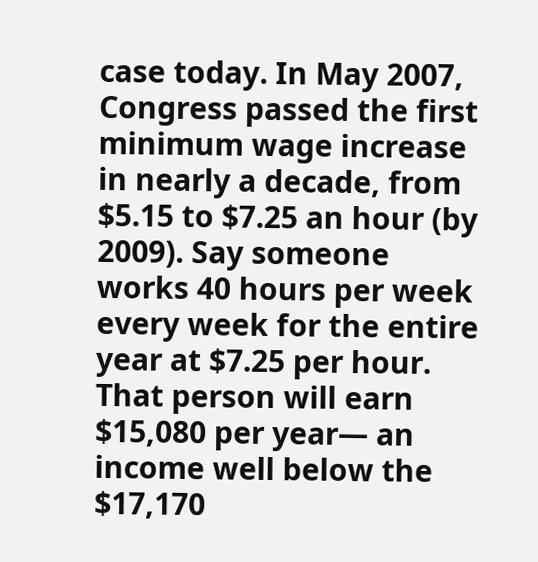case today. In May 2007, Congress passed the first minimum wage increase in nearly a decade, from $5.15 to $7.25 an hour (by 2009). Say someone works 40 hours per week every week for the entire year at $7.25 per hour. That person will earn $15,080 per year— an income well below the $17,170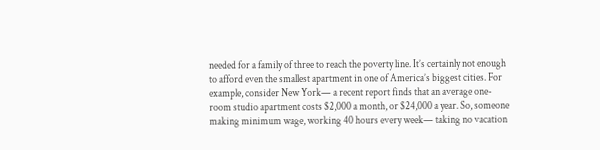needed for a family of three to reach the poverty line. It’s certainly not enough to afford even the smallest apartment in one of America’s biggest cities. For example, consider New York— a recent report finds that an average one-room studio apartment costs $2,000 a month, or $24,000 a year. So, someone making minimum wage, working 40 hours every week— taking no vacation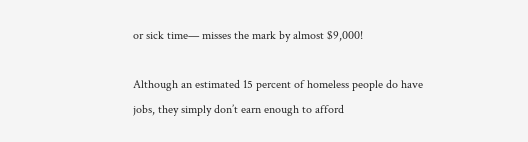or sick time— misses the mark by almost $9,000!

Although an estimated 15 percent of homeless people do have jobs, they simply don’t earn enough to afford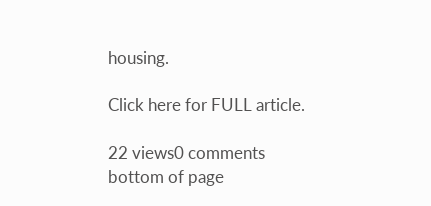housing.

Click here for FULL article.

22 views0 comments
bottom of page